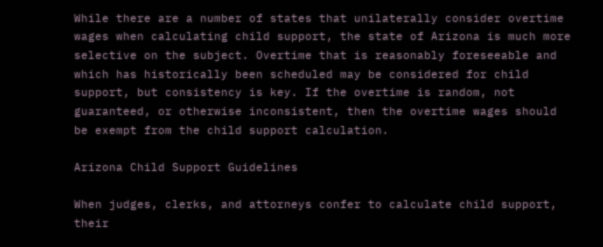While there are a number of states that unilaterally consider overtime wages when calculating child support, the state of Arizona is much more selective on the subject. Overtime that is reasonably foreseeable and which has historically been scheduled may be considered for child support, but consistency is key. If the overtime is random, not guaranteed, or otherwise inconsistent, then the overtime wages should be exempt from the child support calculation.

Arizona Child Support Guidelines

When judges, clerks, and attorneys confer to calculate child support, their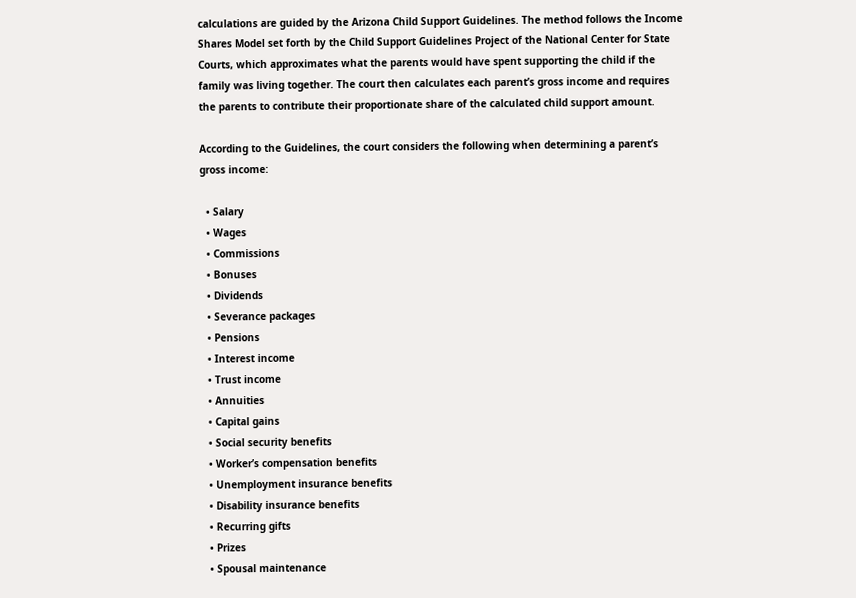calculations are guided by the Arizona Child Support Guidelines. The method follows the Income Shares Model set forth by the Child Support Guidelines Project of the National Center for State Courts, which approximates what the parents would have spent supporting the child if the family was living together. The court then calculates each parent’s gross income and requires the parents to contribute their proportionate share of the calculated child support amount.

According to the Guidelines, the court considers the following when determining a parent’s gross income:

  • Salary
  • Wages
  • Commissions
  • Bonuses
  • Dividends
  • Severance packages
  • Pensions
  • Interest income
  • Trust income
  • Annuities
  • Capital gains
  • Social security benefits
  • Worker’s compensation benefits
  • Unemployment insurance benefits
  • Disability insurance benefits
  • Recurring gifts
  • Prizes
  • Spousal maintenance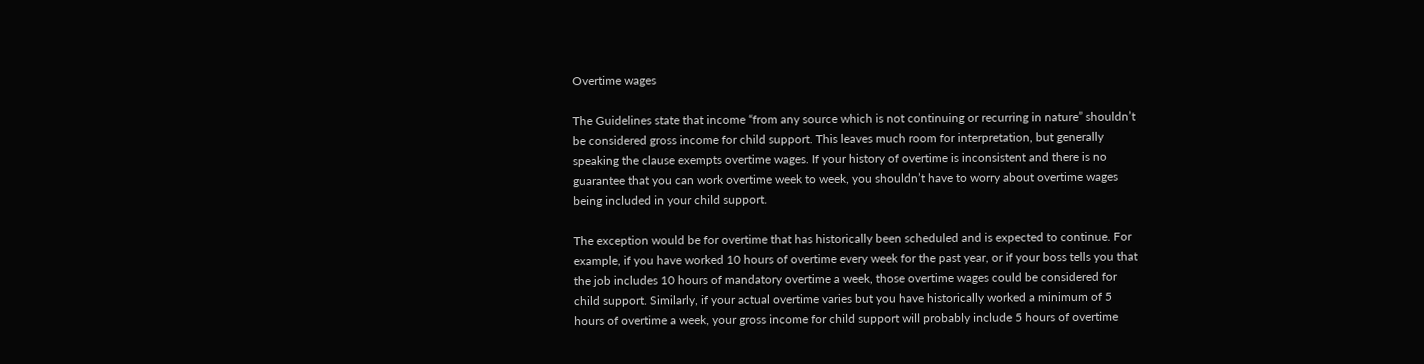Overtime wages

The Guidelines state that income “from any source which is not continuing or recurring in nature” shouldn’t be considered gross income for child support. This leaves much room for interpretation, but generally speaking the clause exempts overtime wages. If your history of overtime is inconsistent and there is no guarantee that you can work overtime week to week, you shouldn’t have to worry about overtime wages being included in your child support.

The exception would be for overtime that has historically been scheduled and is expected to continue. For example, if you have worked 10 hours of overtime every week for the past year, or if your boss tells you that the job includes 10 hours of mandatory overtime a week, those overtime wages could be considered for child support. Similarly, if your actual overtime varies but you have historically worked a minimum of 5 hours of overtime a week, your gross income for child support will probably include 5 hours of overtime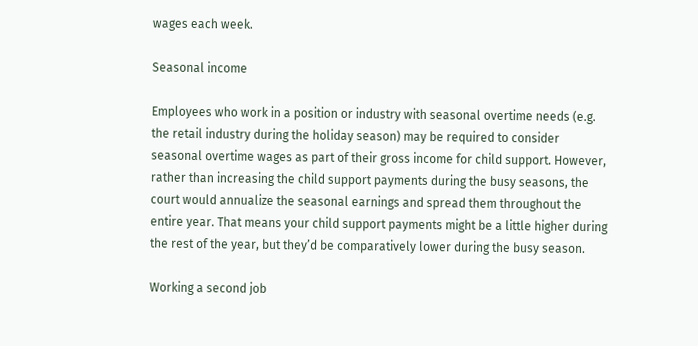wages each week.

Seasonal income

Employees who work in a position or industry with seasonal overtime needs (e.g. the retail industry during the holiday season) may be required to consider seasonal overtime wages as part of their gross income for child support. However, rather than increasing the child support payments during the busy seasons, the court would annualize the seasonal earnings and spread them throughout the entire year. That means your child support payments might be a little higher during the rest of the year, but they’d be comparatively lower during the busy season.

Working a second job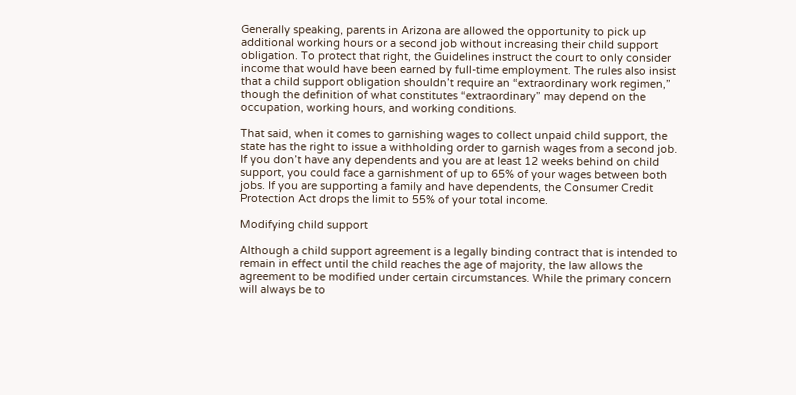Generally speaking, parents in Arizona are allowed the opportunity to pick up additional working hours or a second job without increasing their child support obligation. To protect that right, the Guidelines instruct the court to only consider income that would have been earned by full-time employment. The rules also insist that a child support obligation shouldn’t require an “extraordinary work regimen,” though the definition of what constitutes “extraordinary” may depend on the occupation, working hours, and working conditions.

That said, when it comes to garnishing wages to collect unpaid child support, the state has the right to issue a withholding order to garnish wages from a second job. If you don’t have any dependents and you are at least 12 weeks behind on child support, you could face a garnishment of up to 65% of your wages between both jobs. If you are supporting a family and have dependents, the Consumer Credit Protection Act drops the limit to 55% of your total income.

Modifying child support

Although a child support agreement is a legally binding contract that is intended to remain in effect until the child reaches the age of majority, the law allows the agreement to be modified under certain circumstances. While the primary concern will always be to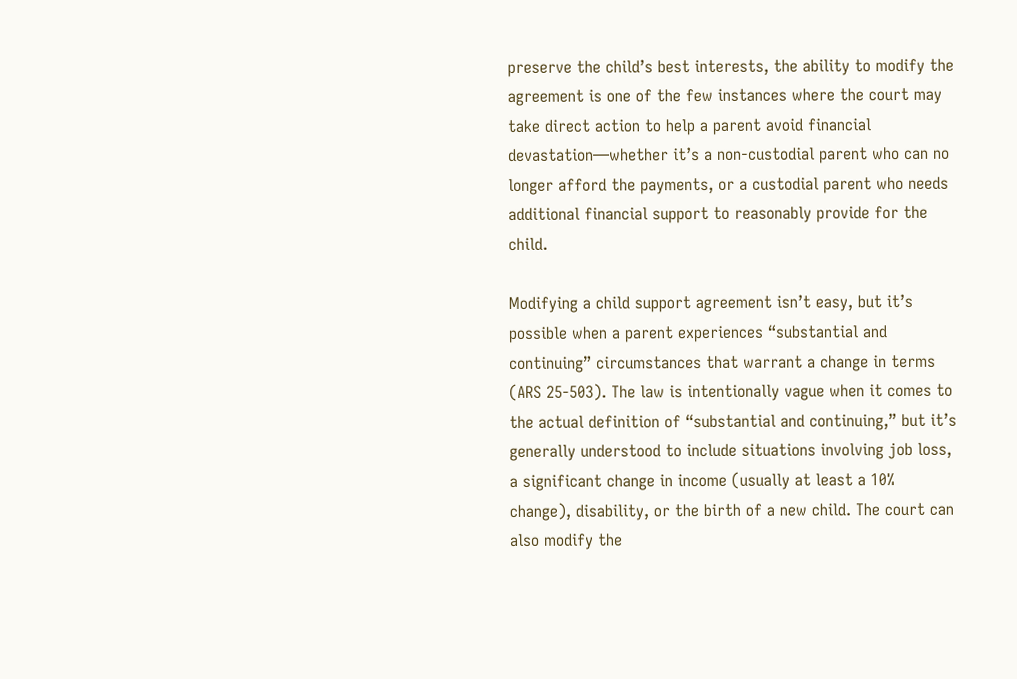preserve the child’s best interests, the ability to modify the agreement is one of the few instances where the court may take direct action to help a parent avoid financial devastation—whether it’s a non-custodial parent who can no longer afford the payments, or a custodial parent who needs additional financial support to reasonably provide for the child.

Modifying a child support agreement isn’t easy, but it’s possible when a parent experiences “substantial and continuing” circumstances that warrant a change in terms (ARS 25-503). The law is intentionally vague when it comes to the actual definition of “substantial and continuing,” but it’s generally understood to include situations involving job loss, a significant change in income (usually at least a 10% change), disability, or the birth of a new child. The court can also modify the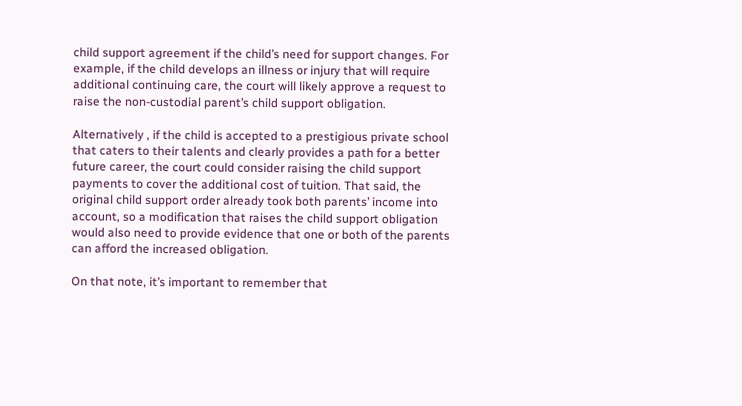child support agreement if the child’s need for support changes. For example, if the child develops an illness or injury that will require additional continuing care, the court will likely approve a request to raise the non-custodial parent’s child support obligation.

Alternatively , if the child is accepted to a prestigious private school that caters to their talents and clearly provides a path for a better future career, the court could consider raising the child support payments to cover the additional cost of tuition. That said, the original child support order already took both parents’ income into account, so a modification that raises the child support obligation would also need to provide evidence that one or both of the parents can afford the increased obligation.

On that note, it’s important to remember that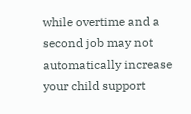while overtime and a second job may not automatically increase your child support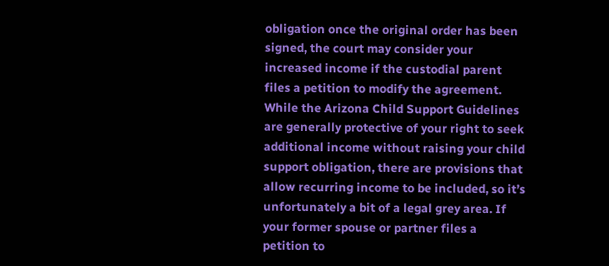obligation once the original order has been signed, the court may consider your increased income if the custodial parent files a petition to modify the agreement. While the Arizona Child Support Guidelines are generally protective of your right to seek additional income without raising your child support obligation, there are provisions that allow recurring income to be included, so it’s unfortunately a bit of a legal grey area. If your former spouse or partner files a petition to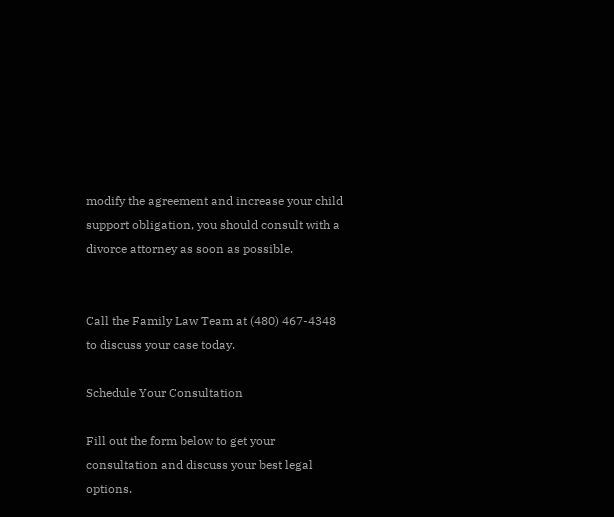modify the agreement and increase your child support obligation, you should consult with a divorce attorney as soon as possible.


Call the Family Law Team at (480) 467-4348 to discuss your case today.

Schedule Your Consultation

Fill out the form below to get your consultation and discuss your best legal options.